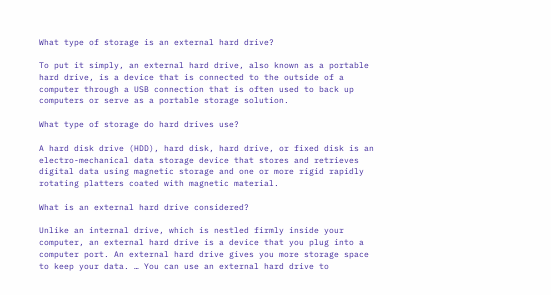What type of storage is an external hard drive?

To put it simply, an external hard drive, also known as a portable hard drive, is a device that is connected to the outside of a computer through a USB connection that is often used to back up computers or serve as a portable storage solution.

What type of storage do hard drives use?

A hard disk drive (HDD), hard disk, hard drive, or fixed disk is an electro-mechanical data storage device that stores and retrieves digital data using magnetic storage and one or more rigid rapidly rotating platters coated with magnetic material.

What is an external hard drive considered?

Unlike an internal drive, which is nestled firmly inside your computer, an external hard drive is a device that you plug into a computer port. An external hard drive gives you more storage space to keep your data. … You can use an external hard drive to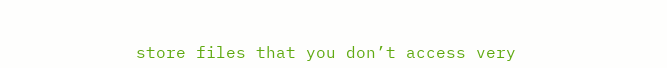store files that you don’t access very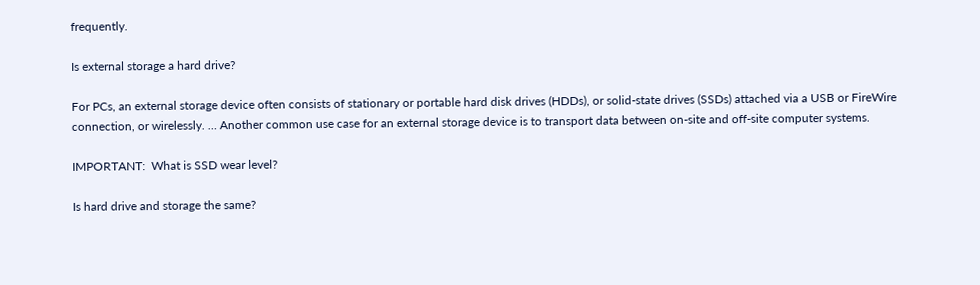frequently.

Is external storage a hard drive?

For PCs, an external storage device often consists of stationary or portable hard disk drives (HDDs), or solid-state drives (SSDs) attached via a USB or FireWire connection, or wirelessly. … Another common use case for an external storage device is to transport data between on-site and off-site computer systems.

IMPORTANT:  What is SSD wear level?

Is hard drive and storage the same?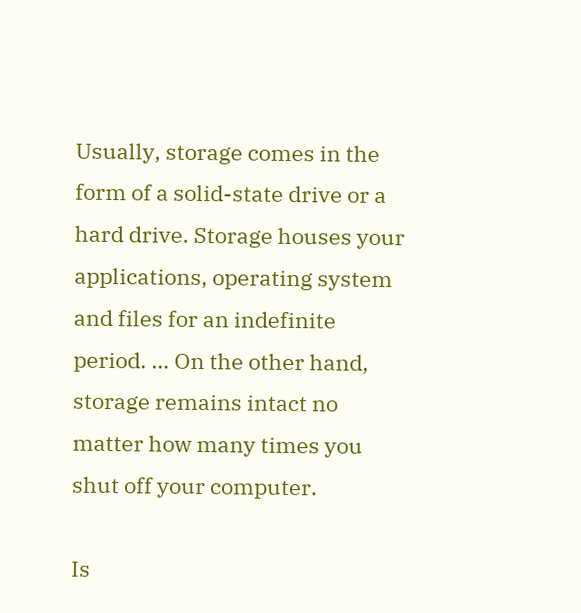Usually, storage comes in the form of a solid-state drive or a hard drive. Storage houses your applications, operating system and files for an indefinite period. … On the other hand, storage remains intact no matter how many times you shut off your computer.

Is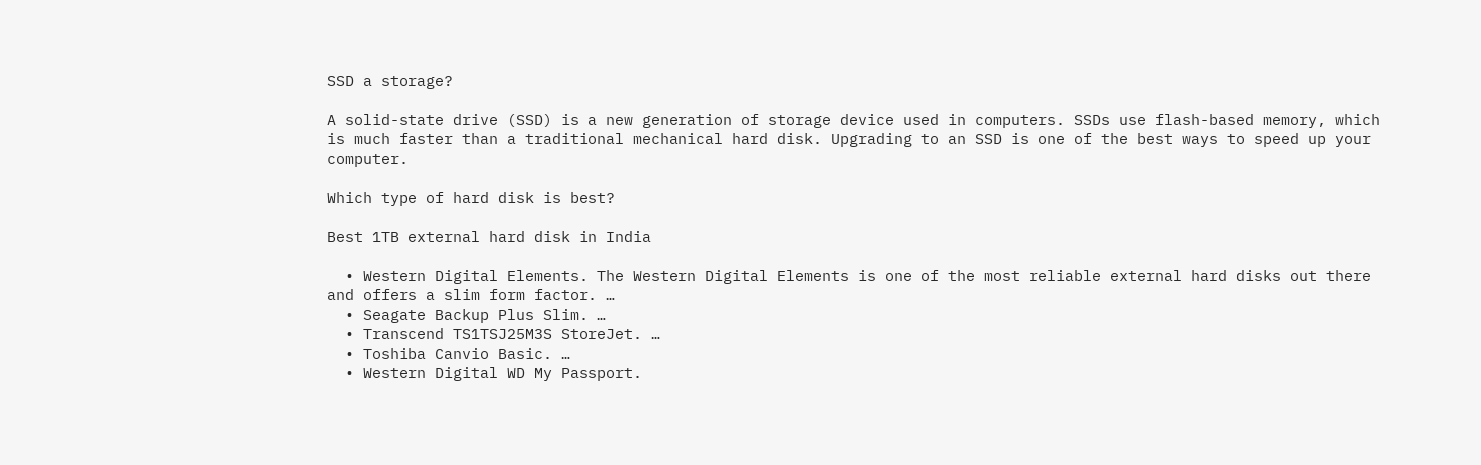SSD a storage?

A solid-state drive (SSD) is a new generation of storage device used in computers. SSDs use flash-based memory, which is much faster than a traditional mechanical hard disk. Upgrading to an SSD is one of the best ways to speed up your computer.

Which type of hard disk is best?

Best 1TB external hard disk in India

  • Western Digital Elements. The Western Digital Elements is one of the most reliable external hard disks out there and offers a slim form factor. …
  • Seagate Backup Plus Slim. …
  • Transcend TS1TSJ25M3S StoreJet. …
  • Toshiba Canvio Basic. …
  • Western Digital WD My Passport.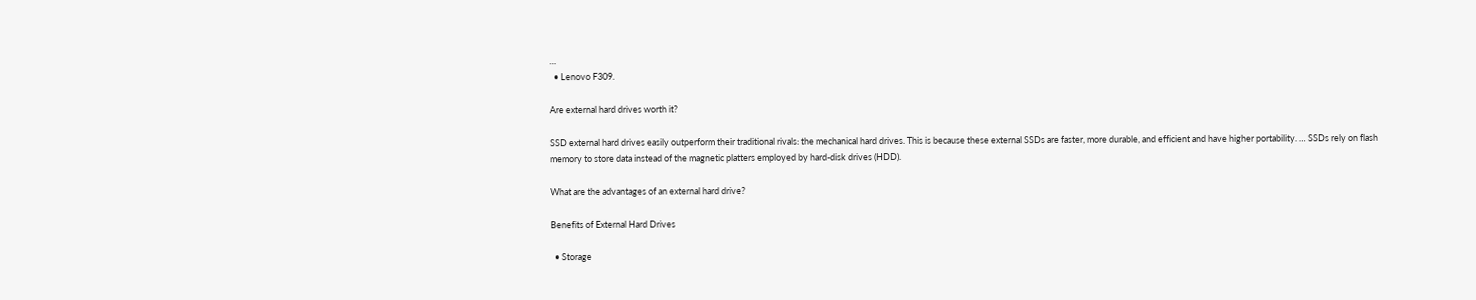…
  • Lenovo F309.

Are external hard drives worth it?

SSD external hard drives easily outperform their traditional rivals: the mechanical hard drives. This is because these external SSDs are faster, more durable, and efficient and have higher portability. … SSDs rely on flash memory to store data instead of the magnetic platters employed by hard-disk drives (HDD).

What are the advantages of an external hard drive?

Benefits of External Hard Drives

  • Storage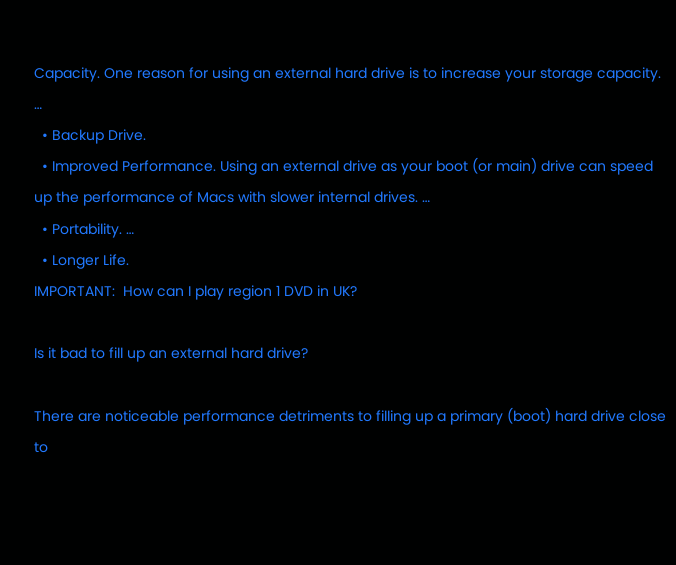Capacity. One reason for using an external hard drive is to increase your storage capacity. …
  • Backup Drive.
  • Improved Performance. Using an external drive as your boot (or main) drive can speed up the performance of Macs with slower internal drives. …
  • Portability. …
  • Longer Life.
IMPORTANT:  How can I play region 1 DVD in UK?

Is it bad to fill up an external hard drive?

There are noticeable performance detriments to filling up a primary (boot) hard drive close to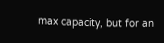max capacity, but for an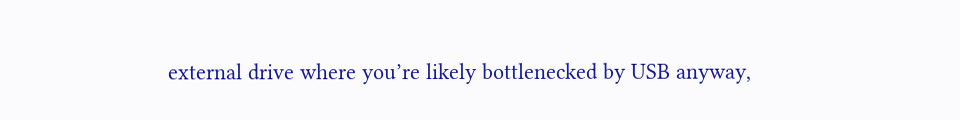external drive where you’re likely bottlenecked by USB anyway,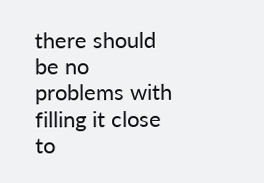there should be no problems with filling it close to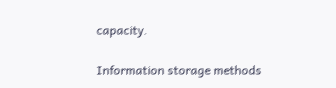capacity.

Information storage methods